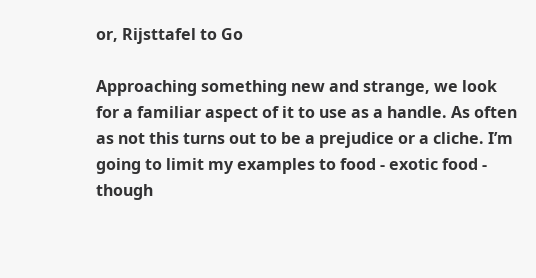or, Rijsttafel to Go

Approaching something new and strange, we look for a familiar aspect of it to use as a handle. As often as not this turns out to be a prejudice or a cliche. I’m going to limit my examples to food - exotic food - though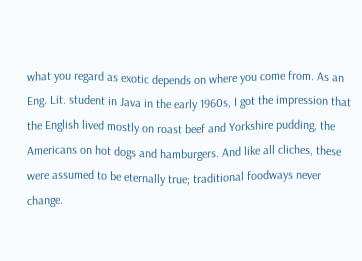what you regard as exotic depends on where you come from. As an Eng. Lit. student in Java in the early 1960s, I got the impression that the English lived mostly on roast beef and Yorkshire pudding, the Americans on hot dogs and hamburgers. And like all cliches, these were assumed to be eternally true; traditional foodways never change.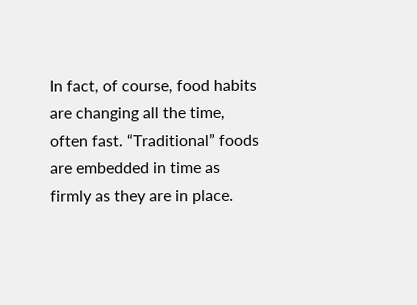In fact, of course, food habits are changing all the time, often fast. “Traditional” foods are embedded in time as firmly as they are in place.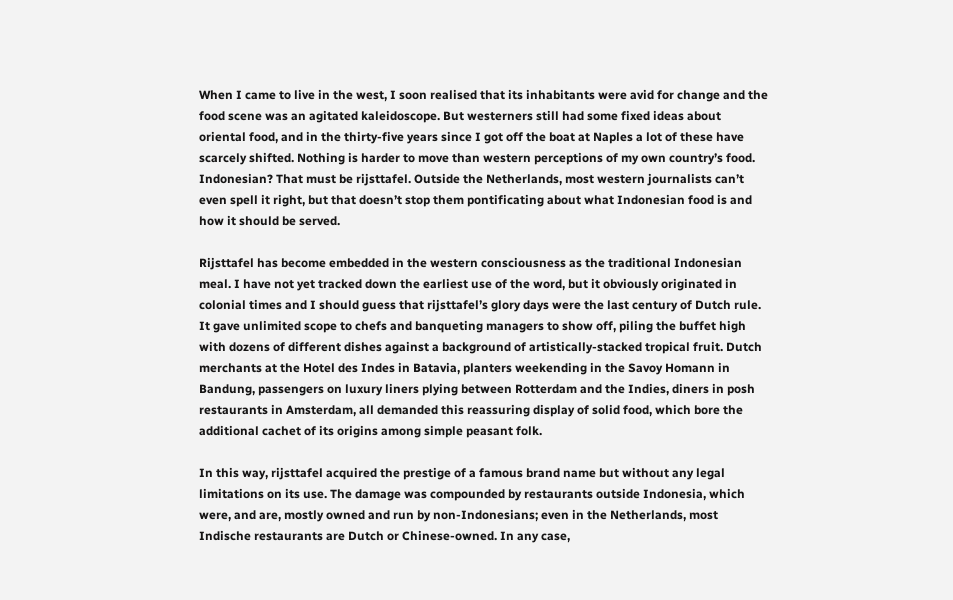When I came to live in the west, I soon realised that its inhabitants were avid for change and the food scene was an agitated kaleidoscope. But westerners still had some fixed ideas about oriental food, and in the thirty-five years since I got off the boat at Naples a lot of these have scarcely shifted. Nothing is harder to move than western perceptions of my own country’s food. Indonesian? That must be rijsttafel. Outside the Netherlands, most western journalists can’t even spell it right, but that doesn’t stop them pontificating about what Indonesian food is and how it should be served.

Rijsttafel has become embedded in the western consciousness as the traditional Indonesian meal. I have not yet tracked down the earliest use of the word, but it obviously originated in colonial times and I should guess that rijsttafel’s glory days were the last century of Dutch rule. It gave unlimited scope to chefs and banqueting managers to show off, piling the buffet high with dozens of different dishes against a background of artistically-stacked tropical fruit. Dutch merchants at the Hotel des Indes in Batavia, planters weekending in the Savoy Homann in Bandung, passengers on luxury liners plying between Rotterdam and the Indies, diners in posh restaurants in Amsterdam, all demanded this reassuring display of solid food, which bore the additional cachet of its origins among simple peasant folk.

In this way, rijsttafel acquired the prestige of a famous brand name but without any legal limitations on its use. The damage was compounded by restaurants outside Indonesia, which were, and are, mostly owned and run by non-Indonesians; even in the Netherlands, most Indische restaurants are Dutch or Chinese-owned. In any case,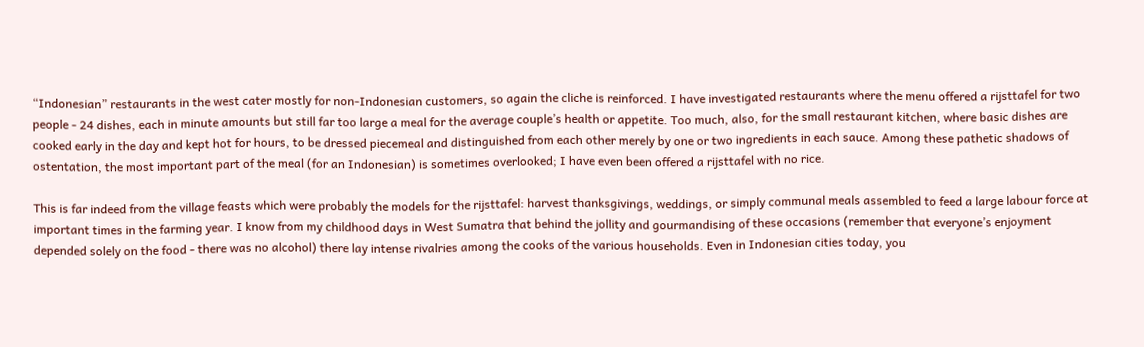“Indonesian” restaurants in the west cater mostly for non-Indonesian customers, so again the cliche is reinforced. I have investigated restaurants where the menu offered a rijsttafel for two people - 24 dishes, each in minute amounts but still far too large a meal for the average couple’s health or appetite. Too much, also, for the small restaurant kitchen, where basic dishes are cooked early in the day and kept hot for hours, to be dressed piecemeal and distinguished from each other merely by one or two ingredients in each sauce. Among these pathetic shadows of ostentation, the most important part of the meal (for an Indonesian) is sometimes overlooked; I have even been offered a rijsttafel with no rice.

This is far indeed from the village feasts which were probably the models for the rijsttafel: harvest thanksgivings, weddings, or simply communal meals assembled to feed a large labour force at important times in the farming year. I know from my childhood days in West Sumatra that behind the jollity and gourmandising of these occasions (remember that everyone’s enjoyment depended solely on the food - there was no alcohol) there lay intense rivalries among the cooks of the various households. Even in Indonesian cities today, you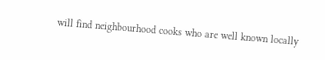will find neighbourhood cooks who are well known locally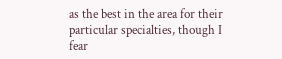as the best in the area for their particular specialties, though I fear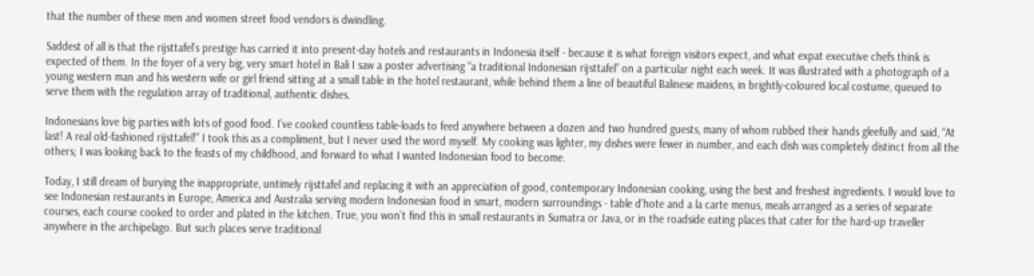that the number of these men and women street food vendors is dwindling.

Saddest of all is that the rijsttafel’s prestige has carried it into present-day hotels and restaurants in Indonesia itself - because it is what foreign visitors expect, and what expat executive chefs think is expected of them. In the foyer of a very big, very smart hotel in Bali I saw a poster advertising “a traditional Indonesian rijsttafel” on a particular night each week. It was illustrated with a photograph of a young western man and his western wife or girl friend sitting at a small table in the hotel restaurant, while behind them a line of beautiful Balinese maidens, in brightly-coloured local costume, queued to serve them with the regulation array of traditional, authentic dishes.

Indonesians love big parties with lots of good food. I’ve cooked countless table-loads to feed anywhere between a dozen and two hundred guests, many of whom rubbed their hands gleefully and said, “At last! A real old-fashioned rijsttafel!” I took this as a compliment, but I never used the word myself. My cooking was lighter, my dishes were fewer in number, and each dish was completely distinct from all the others; I was looking back to the feasts of my childhood, and forward to what I wanted Indonesian food to become.

Today, I still dream of burying the inappropriate, untimely rijsttafel and replacing it with an appreciation of good, contemporary Indonesian cooking, using the best and freshest ingredients. I would love to see Indonesian restaurants in Europe, America and Australia serving modern Indonesian food in smart, modern surroundings - table d’hote and a la carte menus, meals arranged as a series of separate courses, each course cooked to order and plated in the kitchen. True, you won’t find this in small restaurants in Sumatra or Java, or in the roadside eating places that cater for the hard-up traveller anywhere in the archipelago. But such places serve traditional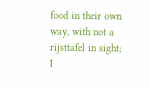food in their own way, with not a rijsttafel in sight; I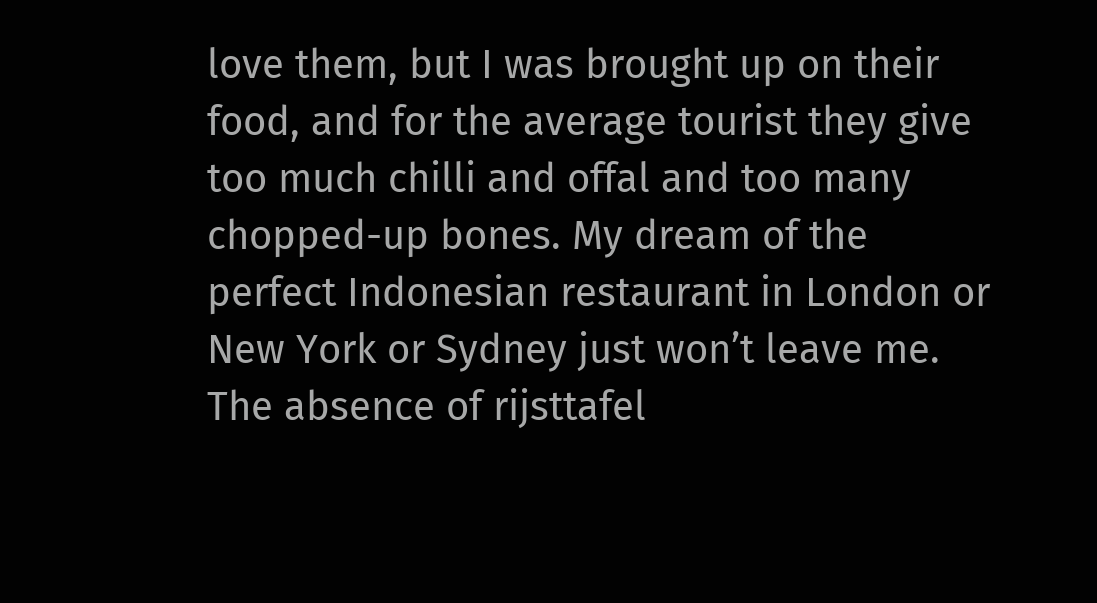love them, but I was brought up on their food, and for the average tourist they give too much chilli and offal and too many chopped-up bones. My dream of the perfect Indonesian restaurant in London or New York or Sydney just won’t leave me. The absence of rijsttafel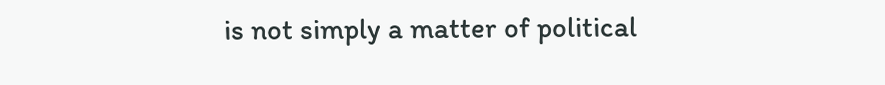is not simply a matter of political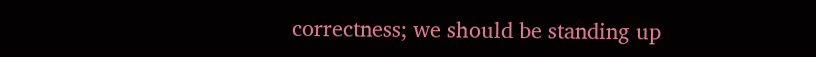correctness; we should be standing up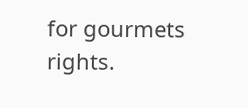for gourmets rights.